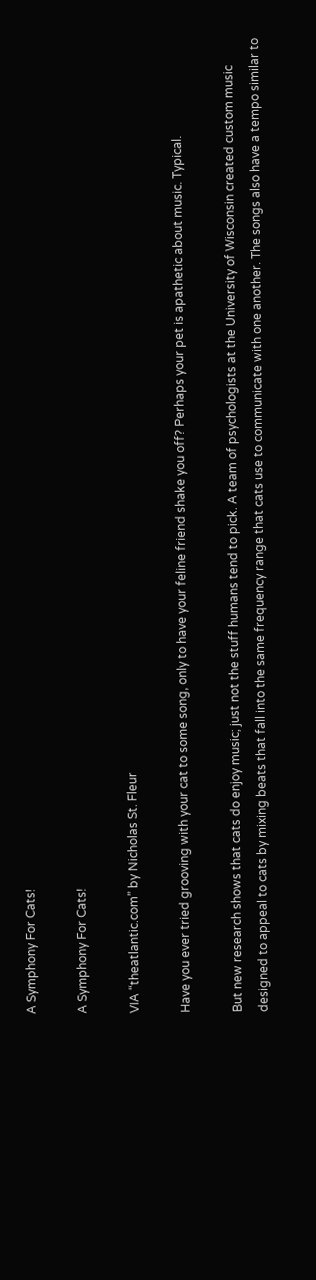A Symphony For Cats!

A Symphony For Cats!

VIA “theatlantic.com” by Nicholas St. Fleur

Have you ever tried grooving with your cat to some song, only to have your feline friend shake you off? Perhaps your pet is apathetic about music. Typical.

But new research shows that cats do enjoy music; just not the stuff humans tend to pick. A team of psychologists at the University of Wisconsin created custom music designed to appeal to cats by mixing beats that fall into the same frequency range that cats use to communicate with one another. The songs also have a tempo similar to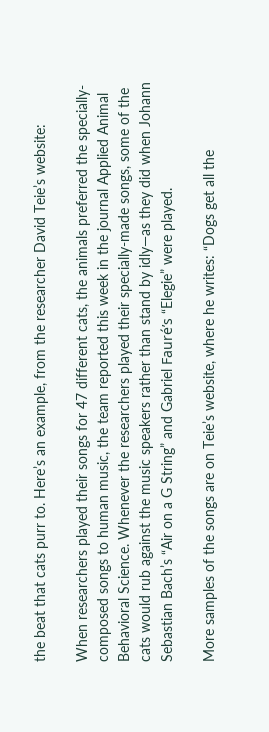the beat that cats purr to. Here’s an example, from the researcher David Teie’s website:

When researchers played their songs for 47 different cats, the animals preferred the specially-composed songs to human music, the team reported this week in the journal Applied Animal Behavioral Science. Whenever the researchers played their specially-made songs, some of the cats would rub against the music speakers rather than stand by idly—as they did when Johann Sebastian Bach’s “Air on a G String” and Gabriel Fauré’s “Elegie” were played.

More samples of the songs are on Teie’s website, where he writes: “Dogs get all the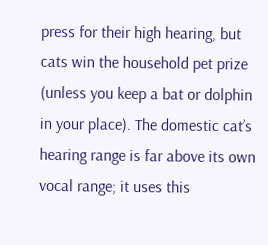press for their high hearing, but cats win the household pet prize (unless you keep a bat or dolphin in your place). The domestic cat’s hearing range is far above its own vocal range; it uses this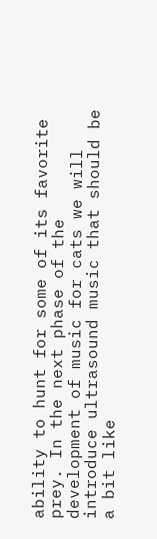ability to hunt for some of its favorite prey. In the next phase of the development of music for cats we will introduce ultrasound music that should be a bit like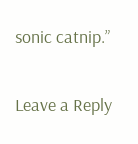sonic catnip.”

Leave a Reply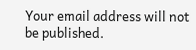Your email address will not be published.